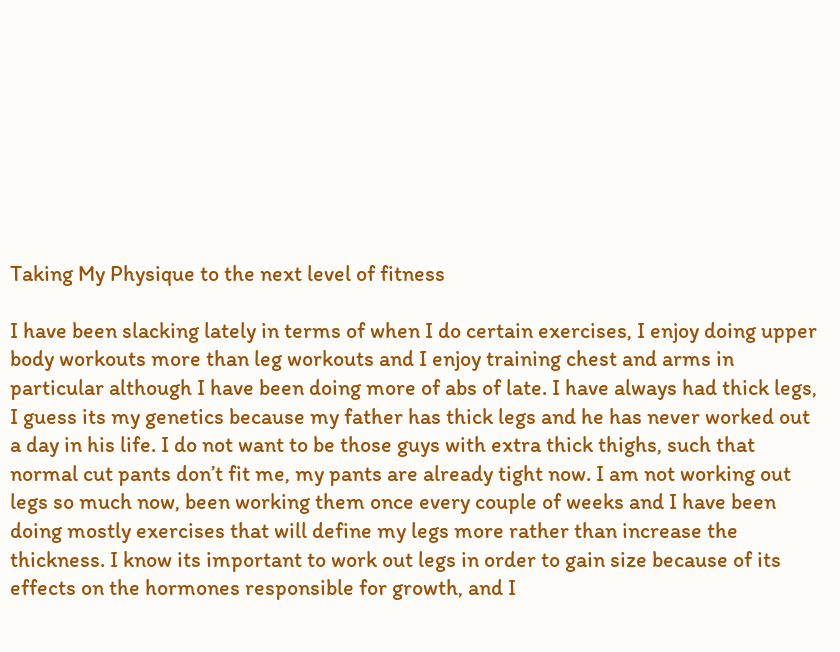Taking My Physique to the next level of fitness

I have been slacking lately in terms of when I do certain exercises, I enjoy doing upper body workouts more than leg workouts and I enjoy training chest and arms in particular although I have been doing more of abs of late. I have always had thick legs, I guess its my genetics because my father has thick legs and he has never worked out a day in his life. I do not want to be those guys with extra thick thighs, such that normal cut pants don’t fit me, my pants are already tight now. I am not working out legs so much now, been working them once every couple of weeks and I have been doing mostly exercises that will define my legs more rather than increase the thickness. I know its important to work out legs in order to gain size because of its effects on the hormones responsible for growth, and I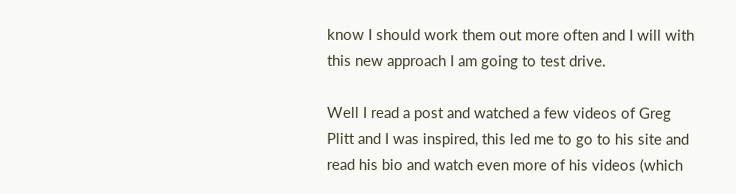know I should work them out more often and I will with this new approach I am going to test drive.

Well I read a post and watched a few videos of Greg Plitt and I was inspired, this led me to go to his site and read his bio and watch even more of his videos (which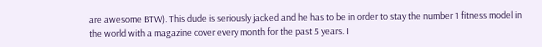are awesome BTW). This dude is seriously jacked and he has to be in order to stay the number 1 fitness model in the world with a magazine cover every month for the past 5 years. I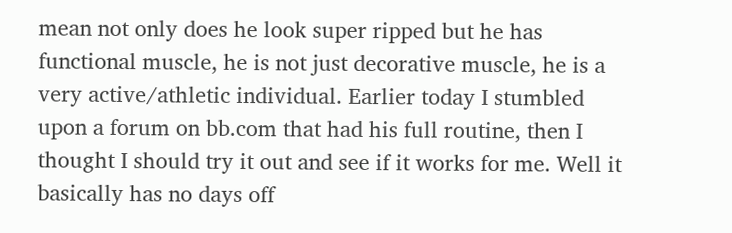mean not only does he look super ripped but he has functional muscle, he is not just decorative muscle, he is a very active/athletic individual. Earlier today I stumbled upon a forum on bb.com that had his full routine, then I thought I should try it out and see if it works for me. Well it basically has no days off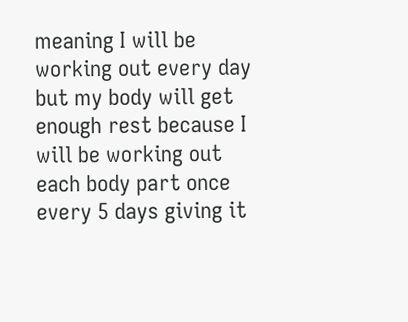meaning I will be working out every day but my body will get enough rest because I will be working out each body part once every 5 days giving it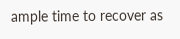ample time to recover as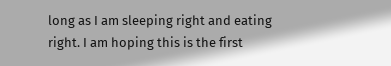long as I am sleeping right and eating right. I am hoping this is the first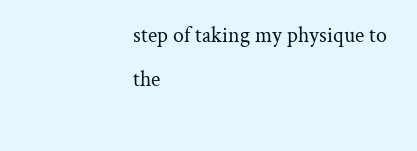step of taking my physique to the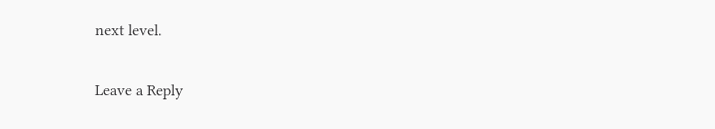next level.

Leave a Reply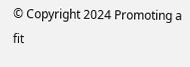© Copyright 2024 Promoting a fit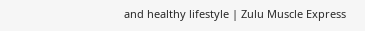and healthy lifestyle | Zulu Muscle Express